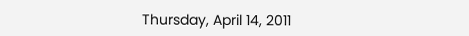Thursday, April 14, 2011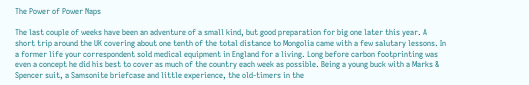The Power of Power Naps

The last couple of weeks have been an adventure of a small kind, but good preparation for big one later this year. A short trip around the UK covering about one tenth of the total distance to Mongolia came with a few salutary lessons. In a former life your correspondent sold medical equipment in England for a living. Long before carbon footprinting was even a concept he did his best to cover as much of the country each week as possible. Being a young buck with a Marks & Spencer suit, a Samsonite briefcase and little experience, the old-timers in the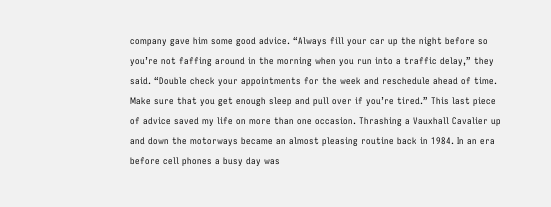company gave him some good advice. “Always fill your car up the night before so you’re not faffing around in the morning when you run into a traffic delay,” they said. “Double check your appointments for the week and reschedule ahead of time. Make sure that you get enough sleep and pull over if you’re tired.” This last piece of advice saved my life on more than one occasion. Thrashing a Vauxhall Cavalier up and down the motorways became an almost pleasing routine back in 1984. In an era before cell phones a busy day was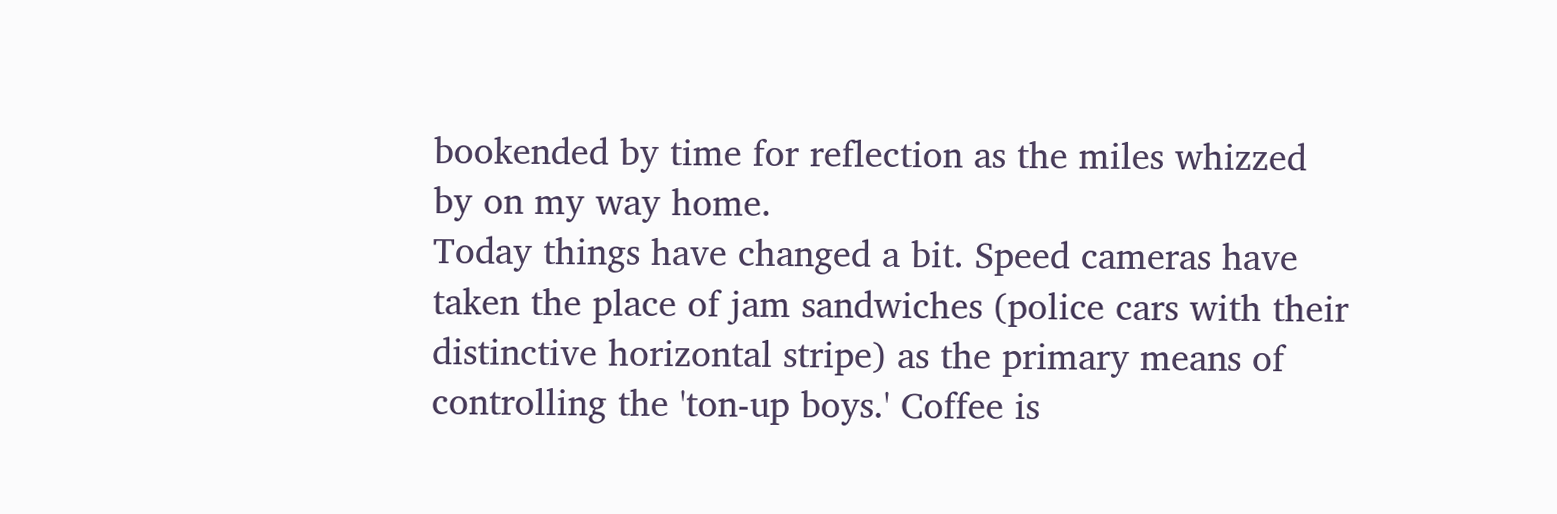bookended by time for reflection as the miles whizzed by on my way home.
Today things have changed a bit. Speed cameras have taken the place of jam sandwiches (police cars with their distinctive horizontal stripe) as the primary means of controlling the 'ton-up boys.' Coffee is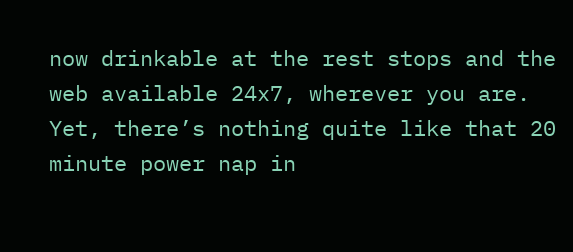now drinkable at the rest stops and the web available 24x7, wherever you are. Yet, there’s nothing quite like that 20 minute power nap in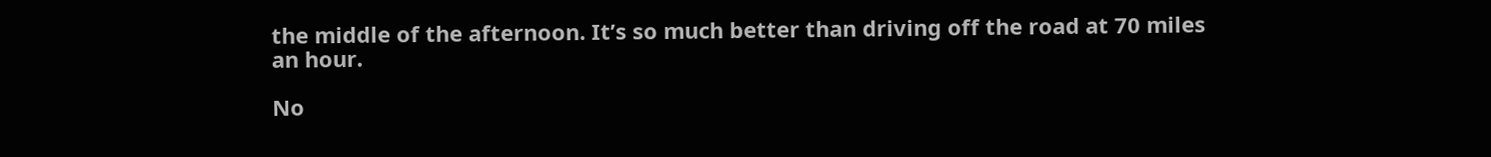the middle of the afternoon. It’s so much better than driving off the road at 70 miles an hour.

No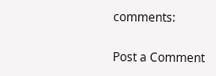comments:

Post a Comment